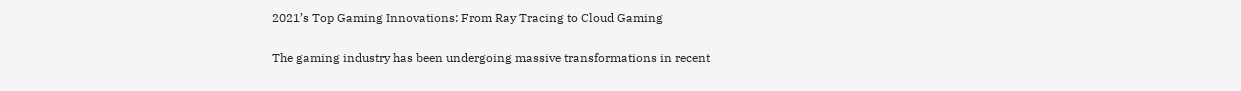2021’s Top Gaming Innovations: From Ray Tracing to Cloud Gaming

The gaming industry has been undergoing massive transformations in recent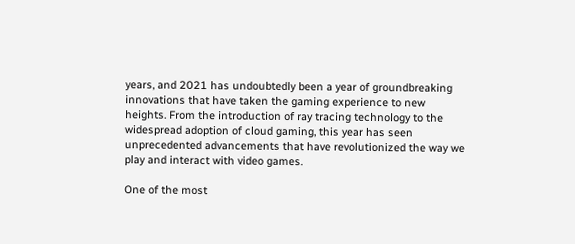years, and 2021 has undoubtedly been a year of groundbreaking innovations that have taken the gaming experience to new heights. From the introduction of ray tracing technology to the widespread adoption of cloud gaming, this year has seen unprecedented advancements that have revolutionized the way we play and interact with video games.

One of the most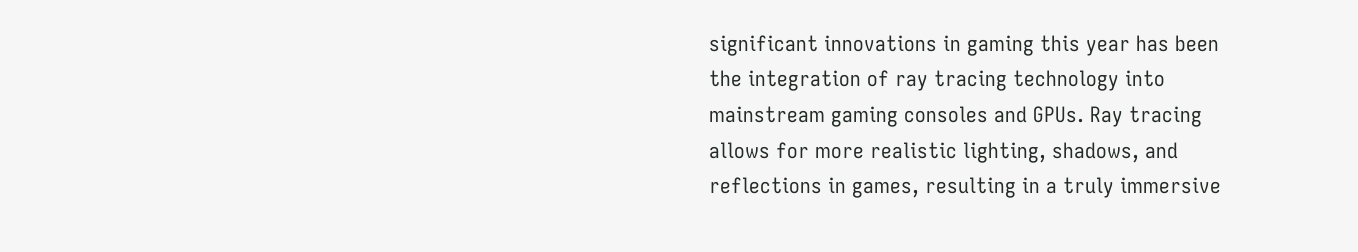significant innovations in gaming this year has been the integration of ray tracing technology into mainstream gaming consoles and GPUs. Ray tracing allows for more realistic lighting, shadows, and reflections in games, resulting in a truly immersive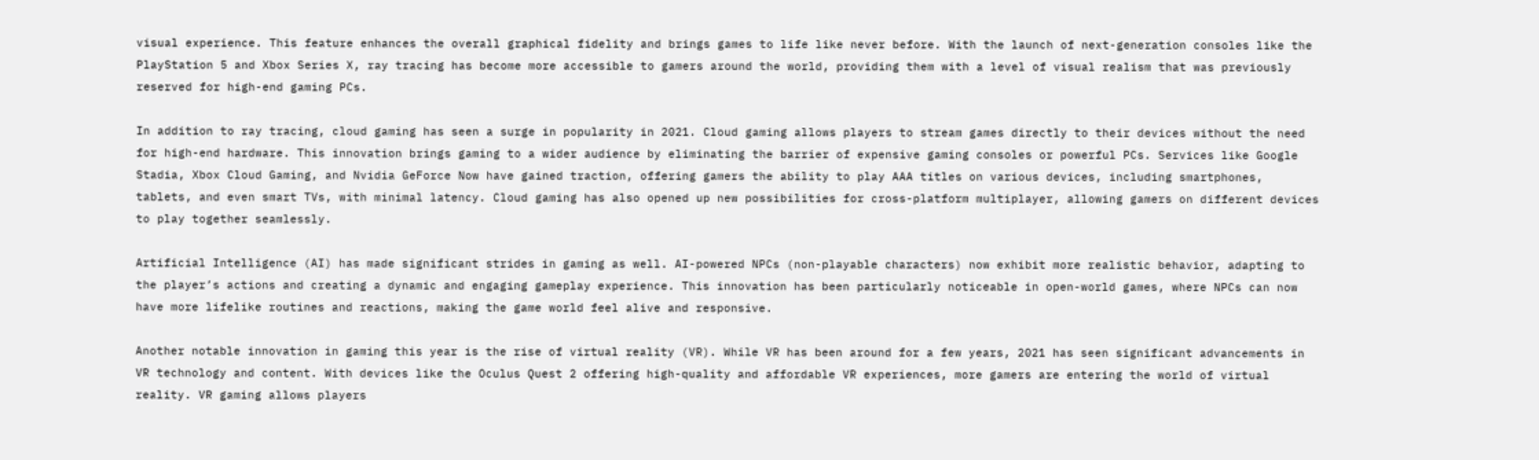visual experience. This feature enhances the overall graphical fidelity and brings games to life like never before. With the launch of next-generation consoles like the PlayStation 5 and Xbox Series X, ray tracing has become more accessible to gamers around the world, providing them with a level of visual realism that was previously reserved for high-end gaming PCs.

In addition to ray tracing, cloud gaming has seen a surge in popularity in 2021. Cloud gaming allows players to stream games directly to their devices without the need for high-end hardware. This innovation brings gaming to a wider audience by eliminating the barrier of expensive gaming consoles or powerful PCs. Services like Google Stadia, Xbox Cloud Gaming, and Nvidia GeForce Now have gained traction, offering gamers the ability to play AAA titles on various devices, including smartphones, tablets, and even smart TVs, with minimal latency. Cloud gaming has also opened up new possibilities for cross-platform multiplayer, allowing gamers on different devices to play together seamlessly.

Artificial Intelligence (AI) has made significant strides in gaming as well. AI-powered NPCs (non-playable characters) now exhibit more realistic behavior, adapting to the player’s actions and creating a dynamic and engaging gameplay experience. This innovation has been particularly noticeable in open-world games, where NPCs can now have more lifelike routines and reactions, making the game world feel alive and responsive.

Another notable innovation in gaming this year is the rise of virtual reality (VR). While VR has been around for a few years, 2021 has seen significant advancements in VR technology and content. With devices like the Oculus Quest 2 offering high-quality and affordable VR experiences, more gamers are entering the world of virtual reality. VR gaming allows players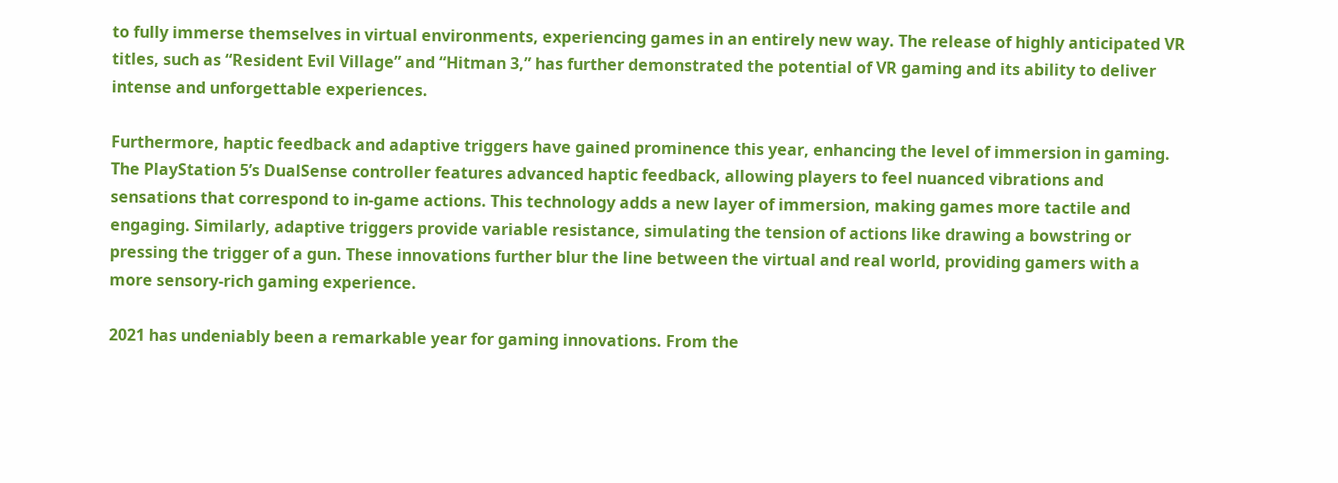to fully immerse themselves in virtual environments, experiencing games in an entirely new way. The release of highly anticipated VR titles, such as “Resident Evil Village” and “Hitman 3,” has further demonstrated the potential of VR gaming and its ability to deliver intense and unforgettable experiences.

Furthermore, haptic feedback and adaptive triggers have gained prominence this year, enhancing the level of immersion in gaming. The PlayStation 5’s DualSense controller features advanced haptic feedback, allowing players to feel nuanced vibrations and sensations that correspond to in-game actions. This technology adds a new layer of immersion, making games more tactile and engaging. Similarly, adaptive triggers provide variable resistance, simulating the tension of actions like drawing a bowstring or pressing the trigger of a gun. These innovations further blur the line between the virtual and real world, providing gamers with a more sensory-rich gaming experience.

2021 has undeniably been a remarkable year for gaming innovations. From the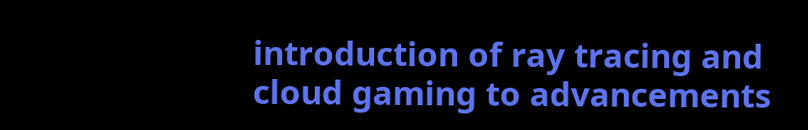introduction of ray tracing and cloud gaming to advancements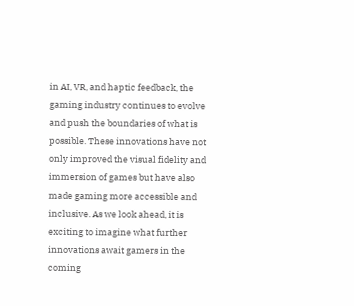in AI, VR, and haptic feedback, the gaming industry continues to evolve and push the boundaries of what is possible. These innovations have not only improved the visual fidelity and immersion of games but have also made gaming more accessible and inclusive. As we look ahead, it is exciting to imagine what further innovations await gamers in the coming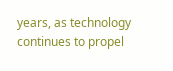years, as technology continues to propel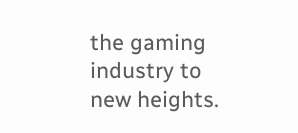the gaming industry to new heights.